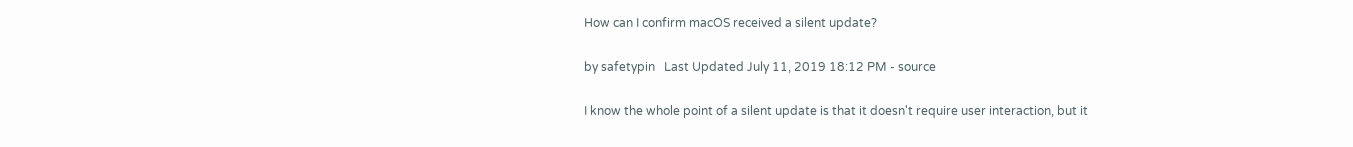How can I confirm macOS received a silent update?

by safetypin   Last Updated July 11, 2019 18:12 PM - source

I know the whole point of a silent update is that it doesn't require user interaction, but it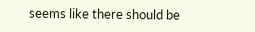seems like there should be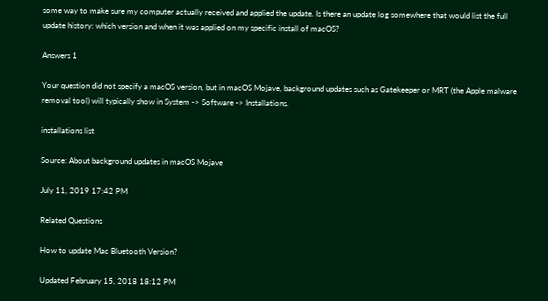some way to make sure my computer actually received and applied the update. Is there an update log somewhere that would list the full update history: which version and when it was applied on my specific install of macOS?

Answers 1

Your question did not specify a macOS version, but in macOS Mojave, background updates such as Gatekeeper or MRT (the Apple malware removal tool) will typically show in System -> Software -> Installations.

installations list

Source: About background updates in macOS Mojave

July 11, 2019 17:42 PM

Related Questions

How to update Mac Bluetooth Version?

Updated February 15, 2018 18:12 PM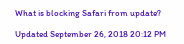What is blocking Safari from update?

Updated September 26, 2018 20:12 PM